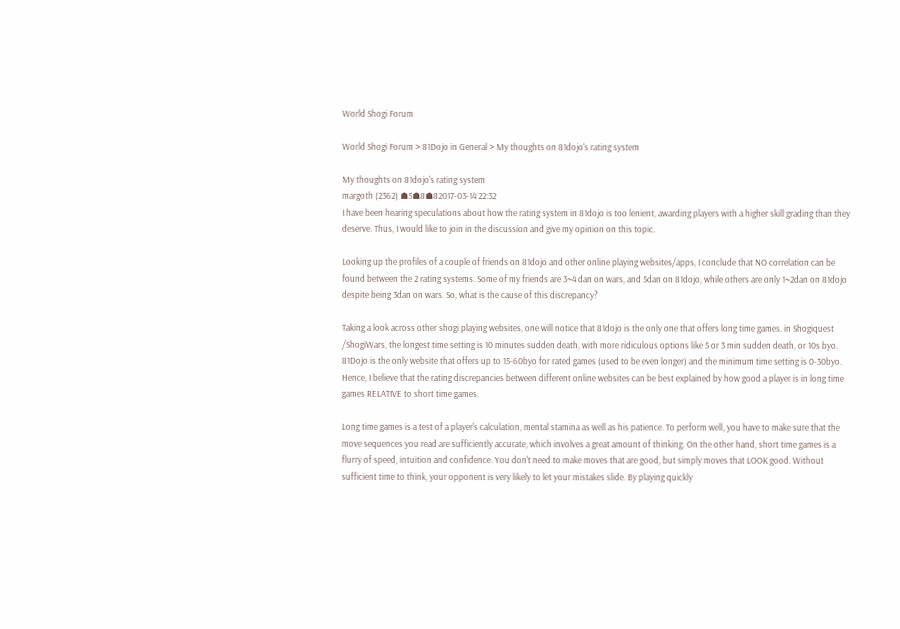World Shogi Forum

World Shogi Forum > 81Dojo in General > My thoughts on 81dojo's rating system

My thoughts on 81dojo's rating system
margoth (2362) ☗5☗8☗82017-03-14 22:32
I have been hearing speculations about how the rating system in 81dojo is too lenient, awarding players with a higher skill grading than they deserve. Thus, I would like to join in the discussion and give my opinion on this topic.

Looking up the profiles of a couple of friends on 81dojo and other online playing websites/apps, I conclude that NO correlation can be found between the 2 rating systems. Some of my friends are 3~4 dan on wars, and 5dan on 81dojo, while others are only 1~2dan on 81dojo despite being 3dan on wars. So, what is the cause of this discrepancy?

Taking a look across other shogi playing websites, one will notice that 81dojo is the only one that offers long time games. in Shogiquest /ShogiWars, the longest time setting is 10 minutes sudden death, with more ridiculous options like 5 or 3 min sudden death, or 10s byo. 81Dojo is the only website that offers up to 15-60byo for rated games (used to be even longer) and the minimum time setting is 0-30byo. Hence, I believe that the rating discrepancies between different online websites can be best explained by how good a player is in long time games RELATIVE to short time games.

Long time games is a test of a player's calculation, mental stamina as well as his patience. To perform well, you have to make sure that the move sequences you read are sufficiently accurate, which involves a great amount of thinking. On the other hand, short time games is a flurry of speed, intuition and confidence. You don't need to make moves that are good, but simply moves that LOOK good. Without sufficient time to think, your opponent is very likely to let your mistakes slide. By playing quickly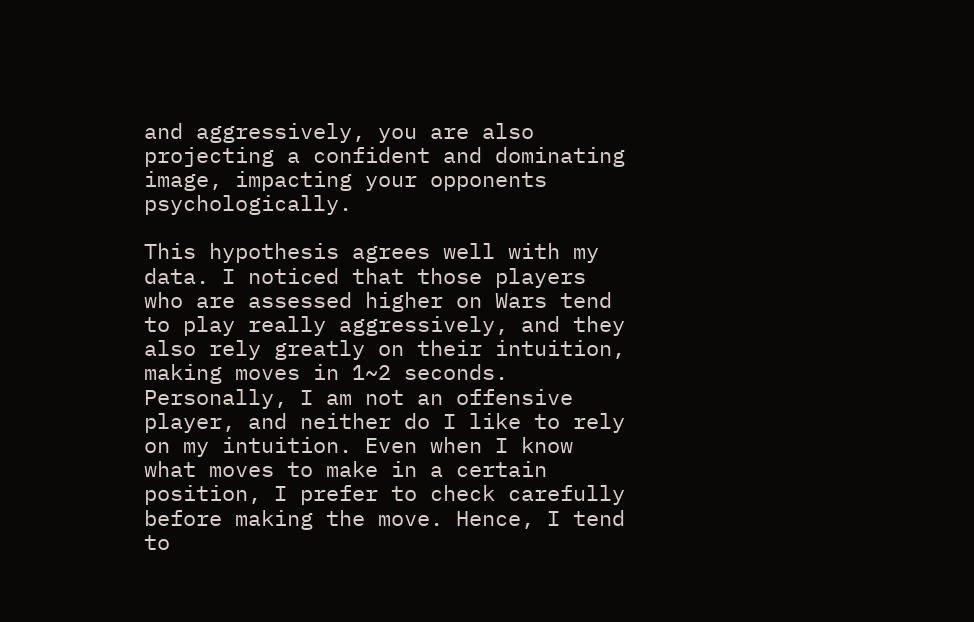and aggressively, you are also projecting a confident and dominating image, impacting your opponents psychologically.

This hypothesis agrees well with my data. I noticed that those players who are assessed higher on Wars tend to play really aggressively, and they also rely greatly on their intuition, making moves in 1~2 seconds. Personally, I am not an offensive player, and neither do I like to rely on my intuition. Even when I know what moves to make in a certain position, I prefer to check carefully before making the move. Hence, I tend to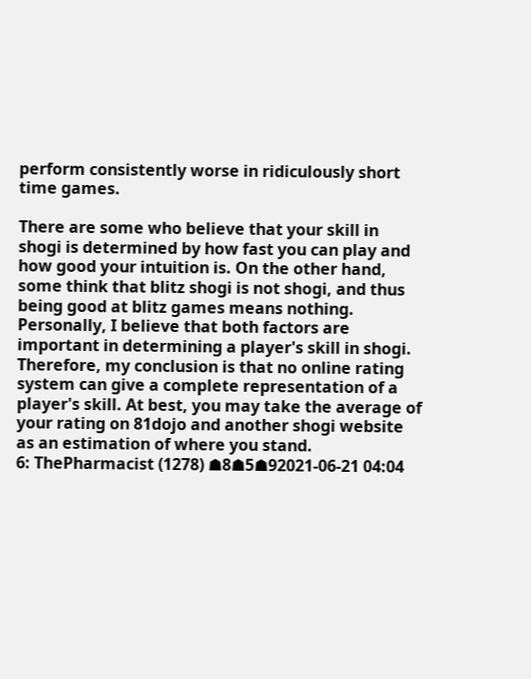perform consistently worse in ridiculously short time games.

There are some who believe that your skill in shogi is determined by how fast you can play and how good your intuition is. On the other hand, some think that blitz shogi is not shogi, and thus being good at blitz games means nothing. Personally, I believe that both factors are important in determining a player's skill in shogi. Therefore, my conclusion is that no online rating system can give a complete representation of a player's skill. At best, you may take the average of your rating on 81dojo and another shogi website as an estimation of where you stand.
6: ThePharmacist (1278) ☗8☗5☗92021-06-21 04:04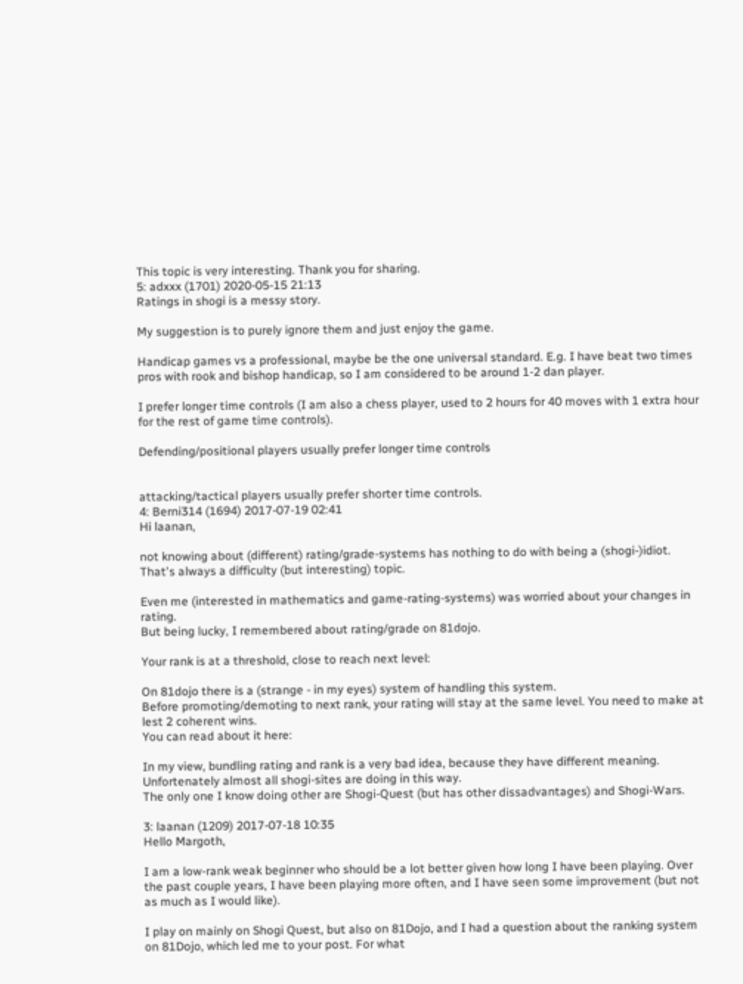This topic is very interesting. Thank you for sharing.
5: adxxx (1701) 2020-05-15 21:13
Ratings in shogi is a messy story.

My suggestion is to purely ignore them and just enjoy the game.

Handicap games vs a professional, maybe be the one universal standard. E.g. I have beat two times pros with rook and bishop handicap, so I am considered to be around 1-2 dan player.

I prefer longer time controls (I am also a chess player, used to 2 hours for 40 moves with 1 extra hour for the rest of game time controls).

Defending/positional players usually prefer longer time controls


attacking/tactical players usually prefer shorter time controls.
4: Berni314 (1694) 2017-07-19 02:41
Hi laanan,

not knowing about (different) rating/grade-systems has nothing to do with being a (shogi-)idiot.
That's always a difficulty (but interesting) topic.

Even me (interested in mathematics and game-rating-systems) was worried about your changes in rating.
But being lucky, I remembered about rating/grade on 81dojo.

Your rank is at a threshold, close to reach next level:

On 81dojo there is a (strange - in my eyes) system of handling this system.
Before promoting/demoting to next rank, your rating will stay at the same level. You need to make at lest 2 coherent wins.
You can read about it here:

In my view, bundling rating and rank is a very bad idea, because they have different meaning.
Unfortenately almost all shogi-sites are doing in this way.
The only one I know doing other are Shogi-Quest (but has other dissadvantages) and Shogi-Wars.

3: laanan (1209) 2017-07-18 10:35
Hello Margoth,

I am a low-rank weak beginner who should be a lot better given how long I have been playing. Over the past couple years, I have been playing more often, and I have seen some improvement (but not as much as I would like).

I play on mainly on Shogi Quest, but also on 81Dojo, and I had a question about the ranking system on 81Dojo, which led me to your post. For what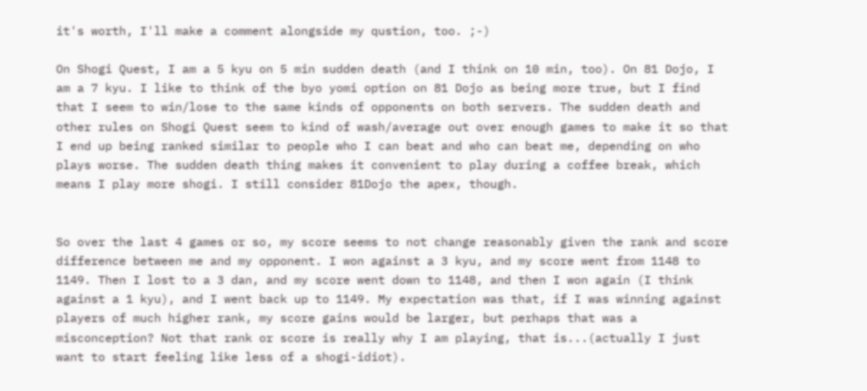it's worth, I'll make a comment alongside my qustion, too. ;-)

On Shogi Quest, I am a 5 kyu on 5 min sudden death (and I think on 10 min, too). On 81 Dojo, I am a 7 kyu. I like to think of the byo yomi option on 81 Dojo as being more true, but I find that I seem to win/lose to the same kinds of opponents on both servers. The sudden death and other rules on Shogi Quest seem to kind of wash/average out over enough games to make it so that I end up being ranked similar to people who I can beat and who can beat me, depending on who plays worse. The sudden death thing makes it convenient to play during a coffee break, which means I play more shogi. I still consider 81Dojo the apex, though.


So over the last 4 games or so, my score seems to not change reasonably given the rank and score difference between me and my opponent. I won against a 3 kyu, and my score went from 1148 to 1149. Then I lost to a 3 dan, and my score went down to 1148, and then I won again (I think against a 1 kyu), and I went back up to 1149. My expectation was that, if I was winning against players of much higher rank, my score gains would be larger, but perhaps that was a misconception? Not that rank or score is really why I am playing, that is...(actually I just want to start feeling like less of a shogi-idiot).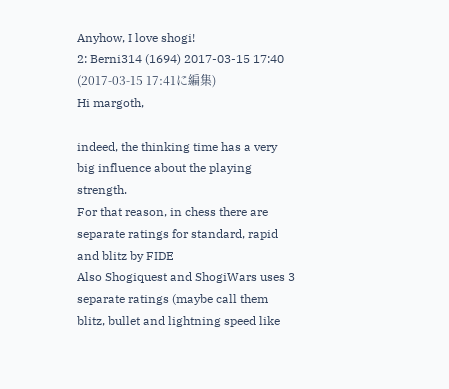Anyhow, I love shogi!
2: Berni314 (1694) 2017-03-15 17:40 (2017-03-15 17:41に編集)
Hi margoth,

indeed, the thinking time has a very big influence about the playing strength.
For that reason, in chess there are separate ratings for standard, rapid and blitz by FIDE
Also Shogiquest and ShogiWars uses 3 separate ratings (maybe call them blitz, bullet and lightning speed like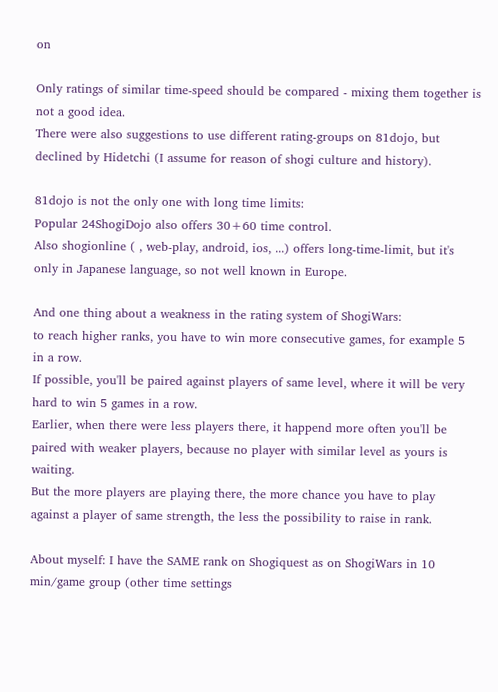on

Only ratings of similar time-speed should be compared - mixing them together is not a good idea.
There were also suggestions to use different rating-groups on 81dojo, but declined by Hidetchi (I assume for reason of shogi culture and history).

81dojo is not the only one with long time limits:
Popular 24ShogiDojo also offers 30+60 time control.
Also shogionline ( , web-play, android, ios, ...) offers long-time-limit, but it's only in Japanese language, so not well known in Europe.

And one thing about a weakness in the rating system of ShogiWars:
to reach higher ranks, you have to win more consecutive games, for example 5 in a row.
If possible, you'll be paired against players of same level, where it will be very hard to win 5 games in a row.
Earlier, when there were less players there, it happend more often you'll be paired with weaker players, because no player with similar level as yours is waiting.
But the more players are playing there, the more chance you have to play against a player of same strength, the less the possibility to raise in rank.

About myself: I have the SAME rank on Shogiquest as on ShogiWars in 10 min/game group (other time settings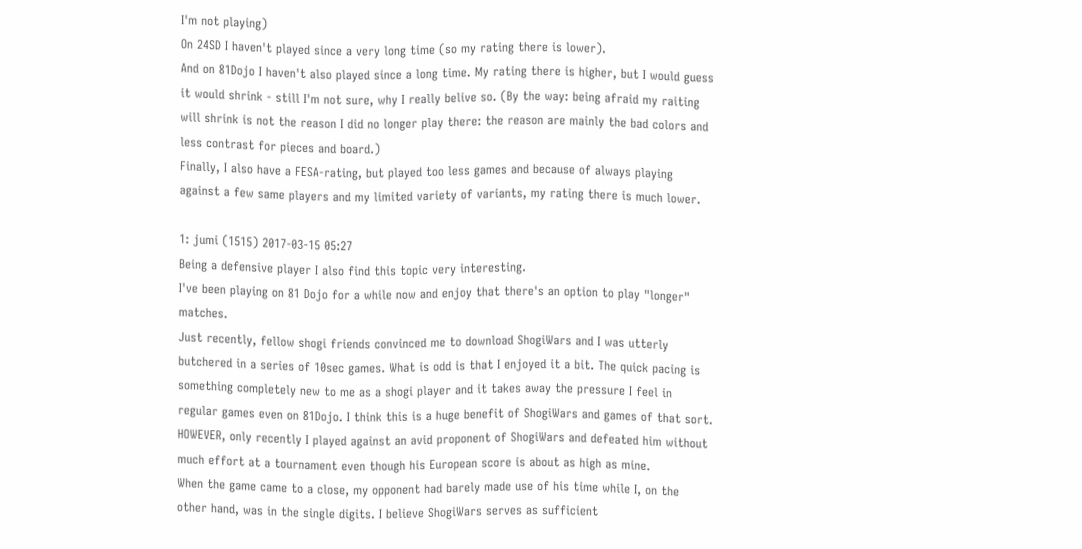I'm not playing)
On 24SD I haven't played since a very long time (so my rating there is lower).
And on 81Dojo I haven't also played since a long time. My rating there is higher, but I would guess it would shrink - still I'm not sure, why I really belive so. (By the way: being afraid my raiting will shrink is not the reason I did no longer play there: the reason are mainly the bad colors and less contrast for pieces and board.)
Finally, I also have a FESA-rating, but played too less games and because of always playing against a few same players and my limited variety of variants, my rating there is much lower.

1: jumi (1515) 2017-03-15 05:27
Being a defensive player I also find this topic very interesting.
I've been playing on 81 Dojo for a while now and enjoy that there's an option to play "longer" matches.
Just recently, fellow shogi friends convinced me to download ShogiWars and I was utterly butchered in a series of 10sec games. What is odd is that I enjoyed it a bit. The quick pacing is something completely new to me as a shogi player and it takes away the pressure I feel in regular games even on 81Dojo. I think this is a huge benefit of ShogiWars and games of that sort.
HOWEVER, only recently I played against an avid proponent of ShogiWars and defeated him without much effort at a tournament even though his European score is about as high as mine.
When the game came to a close, my opponent had barely made use of his time while I, on the other hand, was in the single digits. I believe ShogiWars serves as sufficient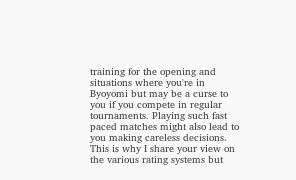training for the opening and situations where you're in Byoyomi but may be a curse to you if you compete in regular tournaments. Playing such fast paced matches might also lead to you making careless decisions.
This is why I share your view on the various rating systems but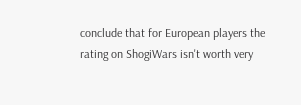conclude that for European players the rating on ShogiWars isn't worth very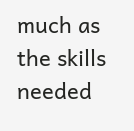much as the skills needed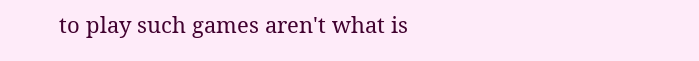to play such games aren't what is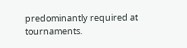predominantly required at tournaments.